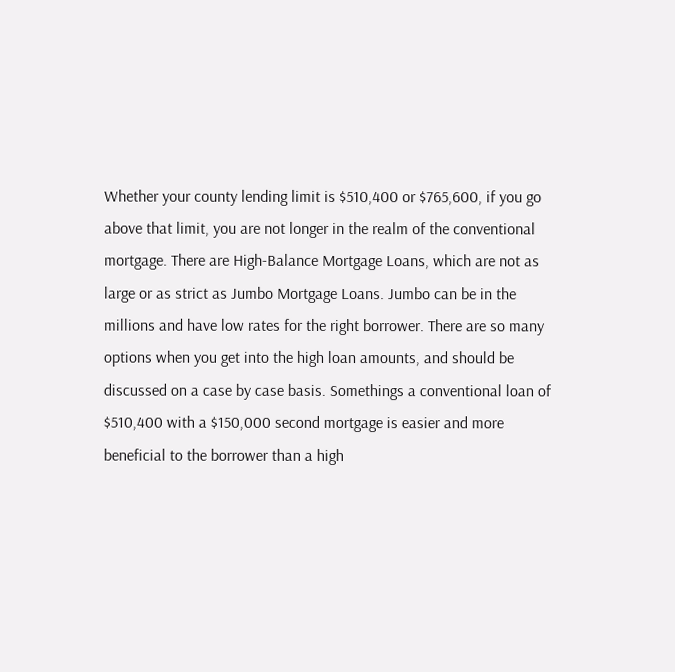Whether your county lending limit is $510,400 or $765,600, if you go above that limit, you are not longer in the realm of the conventional mortgage. There are High-Balance Mortgage Loans, which are not as large or as strict as Jumbo Mortgage Loans. Jumbo can be in the millions and have low rates for the right borrower. There are so many options when you get into the high loan amounts, and should be discussed on a case by case basis. Somethings a conventional loan of $510,400 with a $150,000 second mortgage is easier and more beneficial to the borrower than a high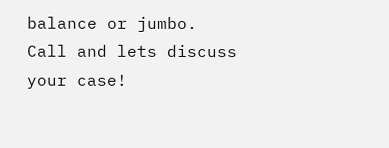balance or jumbo. Call and lets discuss your case!